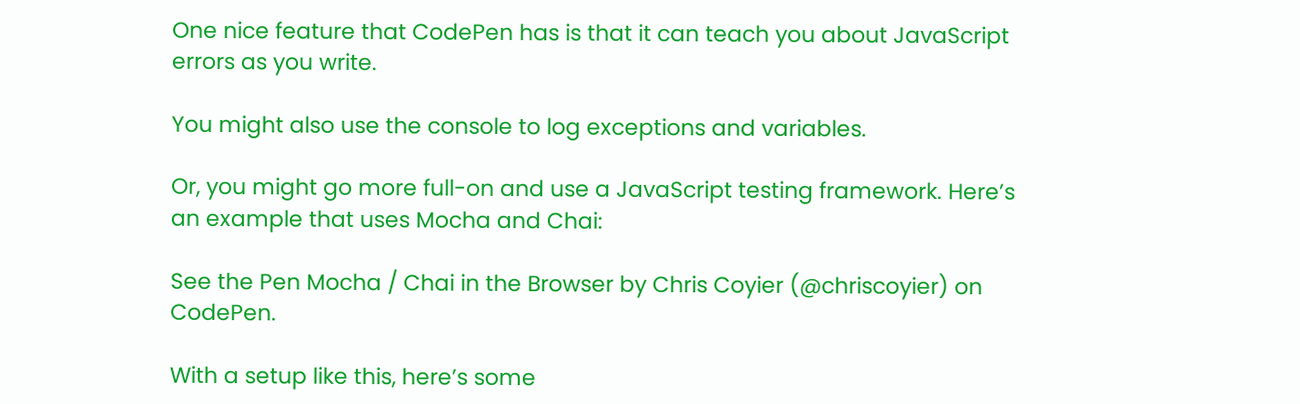One nice feature that CodePen has is that it can teach you about JavaScript errors as you write.

You might also use the console to log exceptions and variables.

Or, you might go more full-on and use a JavaScript testing framework. Here’s an example that uses Mocha and Chai:

See the Pen Mocha / Chai in the Browser by Chris Coyier (@chriscoyier) on CodePen.

With a setup like this, here’s some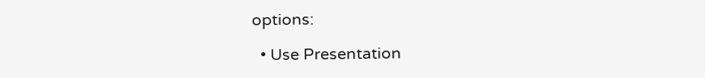options:

  • Use Presentation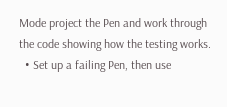Mode project the Pen and work through the code showing how the testing works.
  • Set up a failing Pen, then use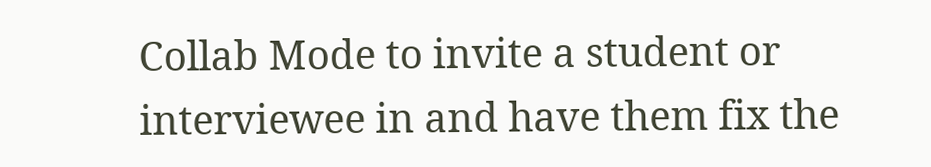Collab Mode to invite a student or interviewee in and have them fix the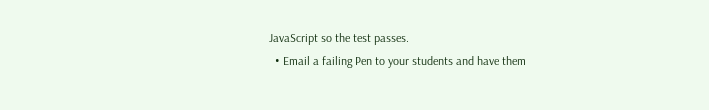JavaScript so the test passes.
  • Email a failing Pen to your students and have them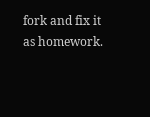fork and fix it as homework.